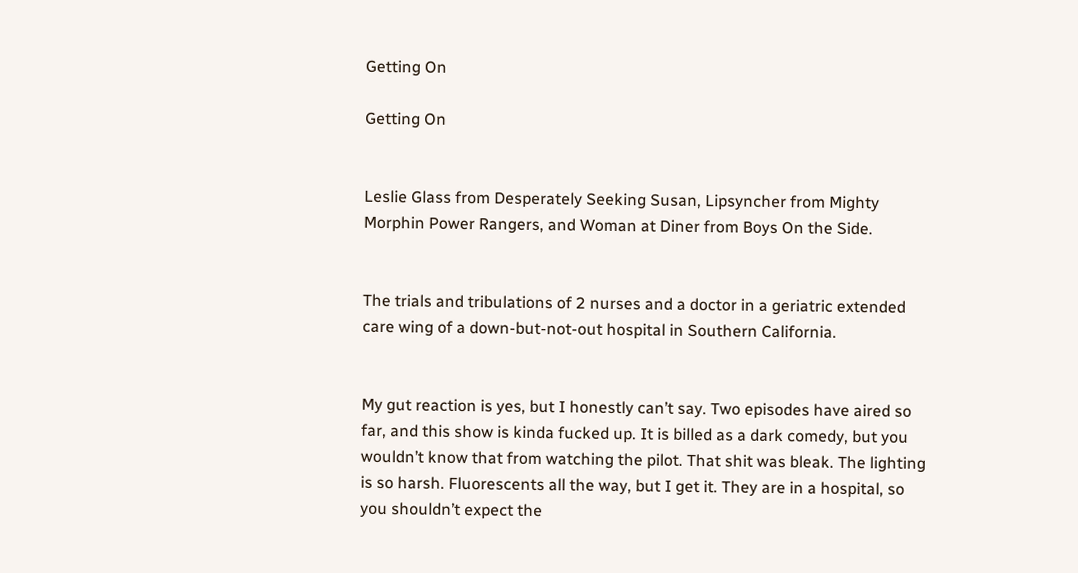Getting On

Getting On


Leslie Glass from Desperately Seeking Susan, Lipsyncher from Mighty Morphin Power Rangers, and Woman at Diner from Boys On the Side.


The trials and tribulations of 2 nurses and a doctor in a geriatric extended care wing of a down-but-not-out hospital in Southern California.


My gut reaction is yes, but I honestly can’t say. Two episodes have aired so far, and this show is kinda fucked up. It is billed as a dark comedy, but you wouldn’t know that from watching the pilot. That shit was bleak. The lighting is so harsh. Fluorescents all the way, but I get it. They are in a hospital, so you shouldn’t expect the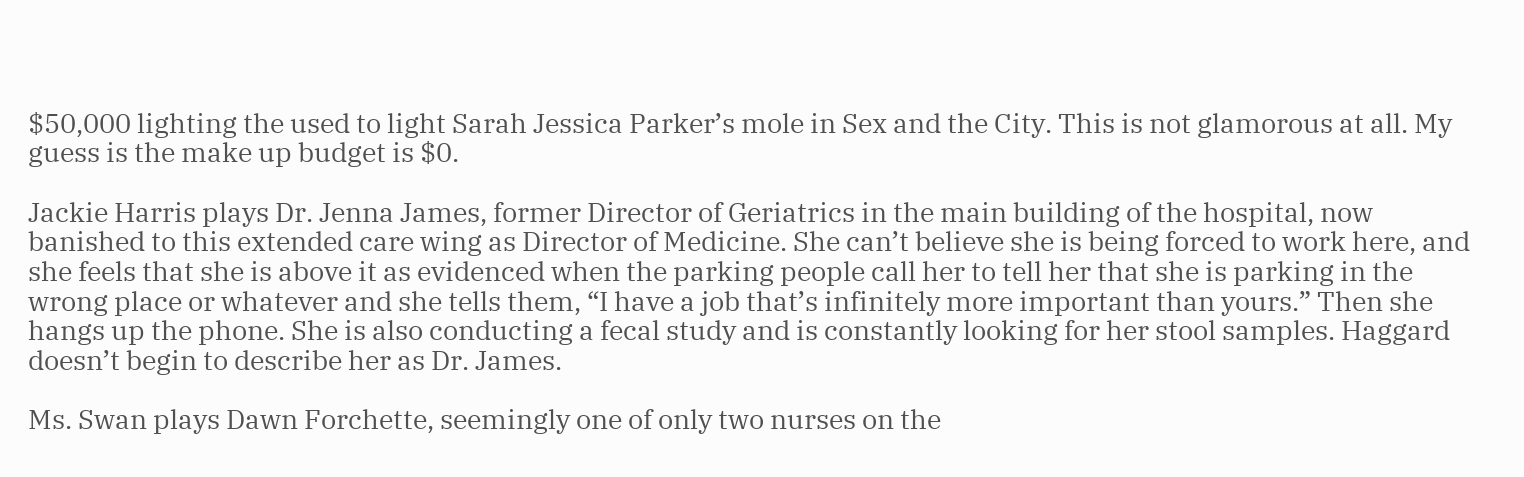$50,000 lighting the used to light Sarah Jessica Parker’s mole in Sex and the City. This is not glamorous at all. My guess is the make up budget is $0.

Jackie Harris plays Dr. Jenna James, former Director of Geriatrics in the main building of the hospital, now banished to this extended care wing as Director of Medicine. She can’t believe she is being forced to work here, and she feels that she is above it as evidenced when the parking people call her to tell her that she is parking in the wrong place or whatever and she tells them, “I have a job that’s infinitely more important than yours.” Then she hangs up the phone. She is also conducting a fecal study and is constantly looking for her stool samples. Haggard doesn’t begin to describe her as Dr. James.

Ms. Swan plays Dawn Forchette, seemingly one of only two nurses on the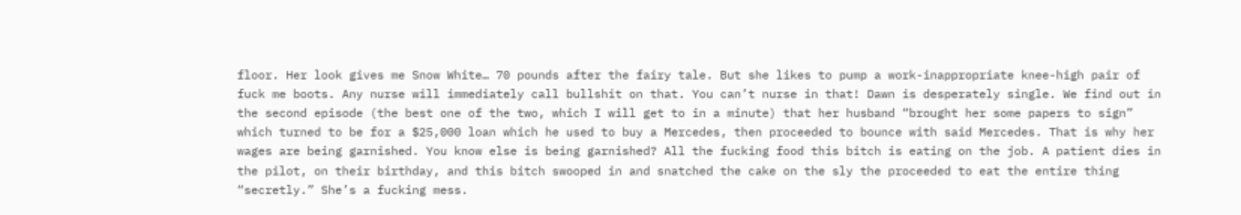floor. Her look gives me Snow White… 70 pounds after the fairy tale. But she likes to pump a work-inappropriate knee-high pair of fuck me boots. Any nurse will immediately call bullshit on that. You can’t nurse in that! Dawn is desperately single. We find out in the second episode (the best one of the two, which I will get to in a minute) that her husband “brought her some papers to sign” which turned to be for a $25,000 loan which he used to buy a Mercedes, then proceeded to bounce with said Mercedes. That is why her wages are being garnished. You know else is being garnished? All the fucking food this bitch is eating on the job. A patient dies in the pilot, on their birthday, and this bitch swooped in and snatched the cake on the sly the proceeded to eat the entire thing “secretly.” She’s a fucking mess.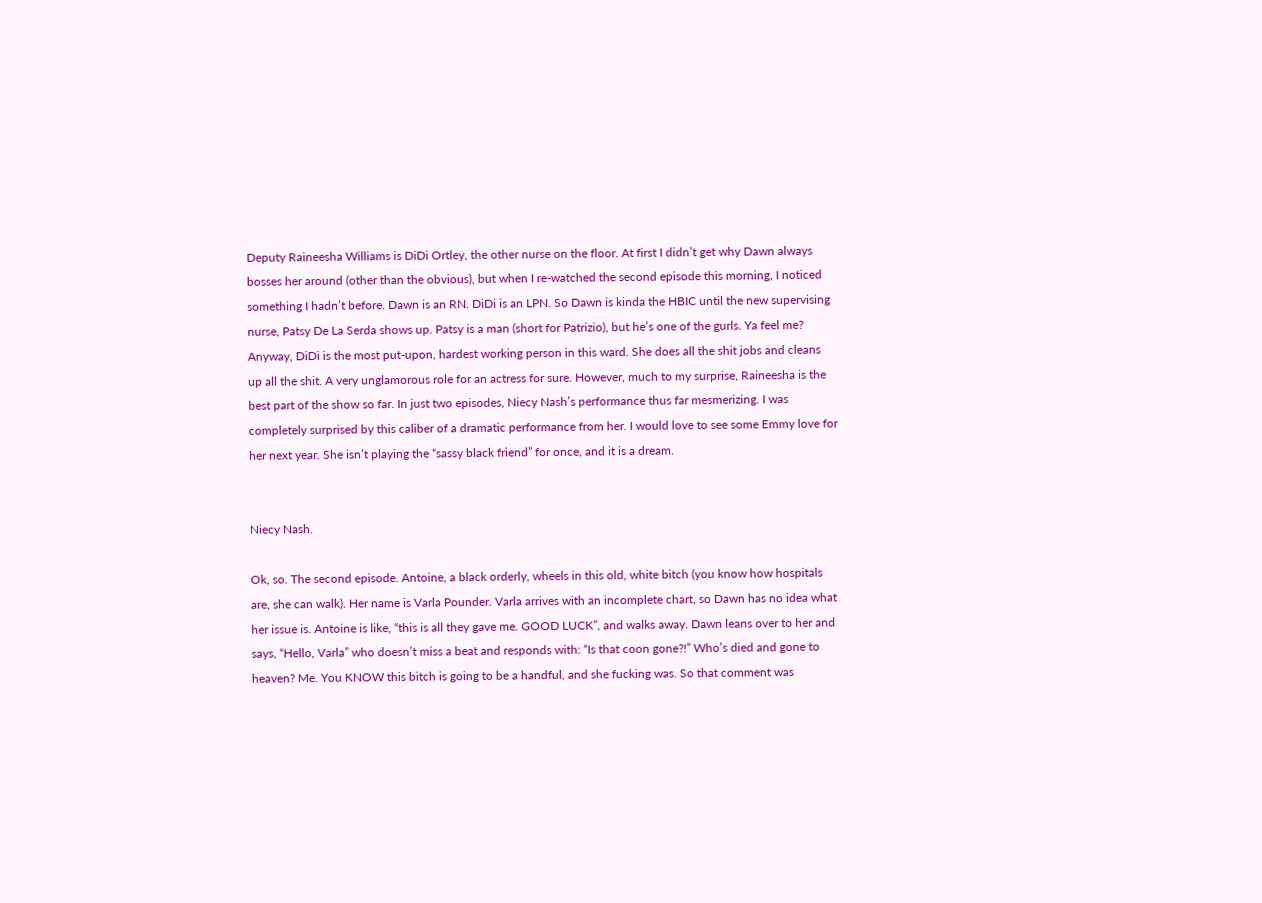Deputy Raineesha Williams is DiDi Ortley, the other nurse on the floor. At first I didn’t get why Dawn always bosses her around (other than the obvious), but when I re-watched the second episode this morning, I noticed something I hadn’t before. Dawn is an RN. DiDi is an LPN. So Dawn is kinda the HBIC until the new supervising nurse, Patsy De La Serda shows up. Patsy is a man (short for Patrizio), but he’s one of the gurls. Ya feel me? Anyway, DiDi is the most put-upon, hardest working person in this ward. She does all the shit jobs and cleans up all the shit. A very unglamorous role for an actress for sure. However, much to my surprise, Raineesha is the best part of the show so far. In just two episodes, Niecy Nash’s performance thus far mesmerizing. I was completely surprised by this caliber of a dramatic performance from her. I would love to see some Emmy love for her next year. She isn’t playing the “sassy black friend” for once, and it is a dream.


Niecy Nash.

Ok, so. The second episode. Antoine, a black orderly, wheels in this old, white bitch (you know how hospitals are, she can walk). Her name is Varla Pounder. Varla arrives with an incomplete chart, so Dawn has no idea what her issue is. Antoine is like, “this is all they gave me. GOOD LUCK”, and walks away. Dawn leans over to her and says, “Hello, Varla” who doesn’t miss a beat and responds with: “Is that coon gone?!” Who’s died and gone to heaven? Me. You KNOW this bitch is going to be a handful, and she fucking was. So that comment was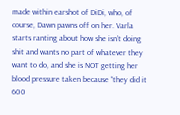made within earshot of DiDi, who, of course, Dawn pawns off on her. Varla starts ranting about how she isn’t doing shit and wants no part of whatever they want to do, and she is NOT getting her blood pressure taken because “they did it 600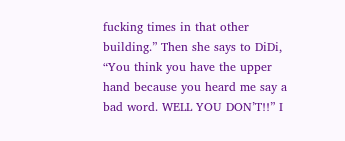fucking times in that other building.” Then she says to DiDi, “You think you have the upper hand because you heard me say a bad word. WELL YOU DON’T!!” I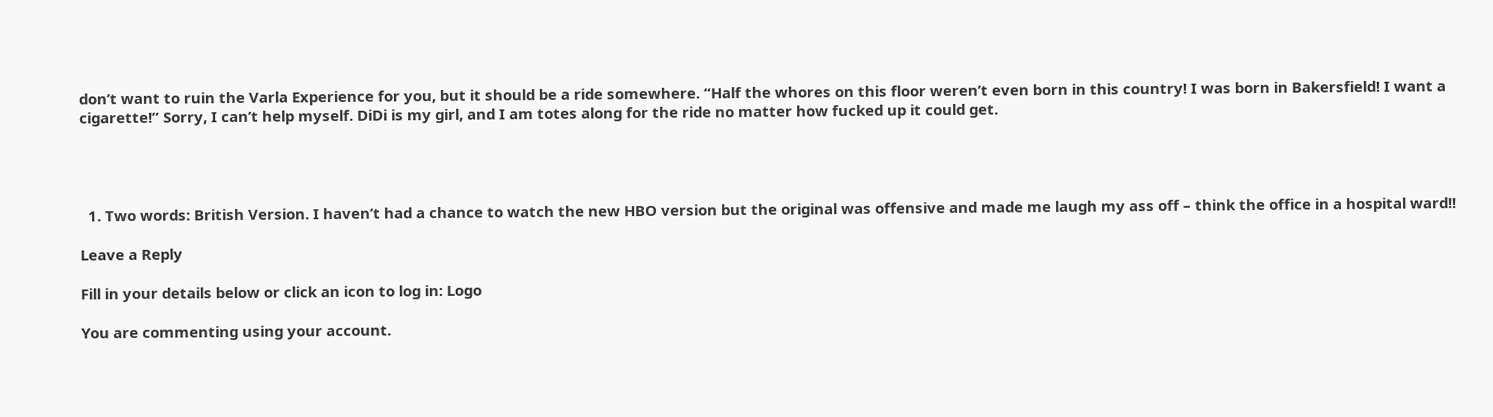don’t want to ruin the Varla Experience for you, but it should be a ride somewhere. “Half the whores on this floor weren’t even born in this country! I was born in Bakersfield! I want a cigarette!” Sorry, I can’t help myself. DiDi is my girl, and I am totes along for the ride no matter how fucked up it could get.




  1. Two words: British Version. I haven’t had a chance to watch the new HBO version but the original was offensive and made me laugh my ass off – think the office in a hospital ward!!

Leave a Reply

Fill in your details below or click an icon to log in: Logo

You are commenting using your account.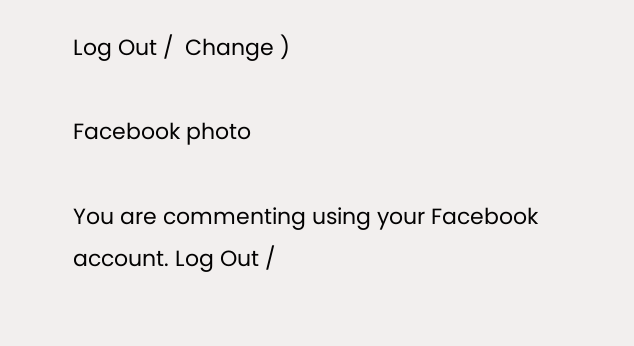Log Out /  Change )

Facebook photo

You are commenting using your Facebook account. Log Out /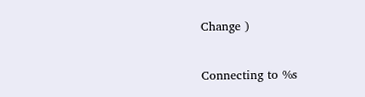Change )

Connecting to %s